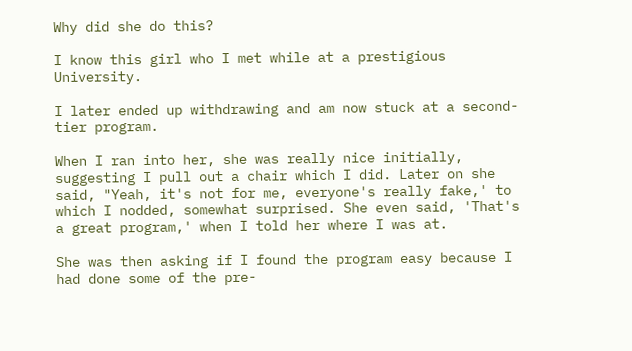Why did she do this?

I know this girl who I met while at a prestigious University.

I later ended up withdrawing and am now stuck at a second-tier program.

When I ran into her, she was really nice initially, suggesting I pull out a chair which I did. Later on she said, "Yeah, it's not for me, everyone's really fake,' to which I nodded, somewhat surprised. She even said, 'That's a great program,' when I told her where I was at.

She was then asking if I found the program easy because I had done some of the pre-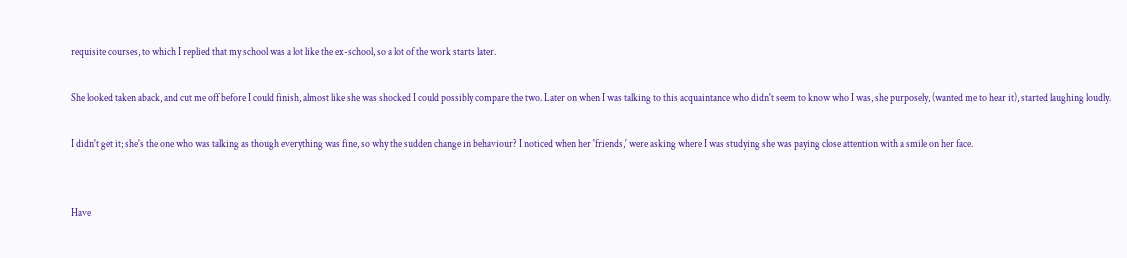requisite courses, to which I replied that my school was a lot like the ex-school, so a lot of the work starts later.

She looked taken aback, and cut me off before I could finish, almost like she was shocked I could possibly compare the two. Later on when I was talking to this acquaintance who didn't seem to know who I was, she purposely, (wanted me to hear it), started laughing loudly.

I didn't get it; she's the one who was talking as though everything was fine, so why the sudden change in behaviour? I noticed when her 'friends,' were asking where I was studying she was paying close attention with a smile on her face.


Have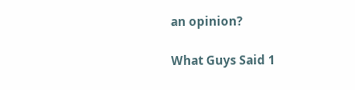an opinion?

What Guys Said 1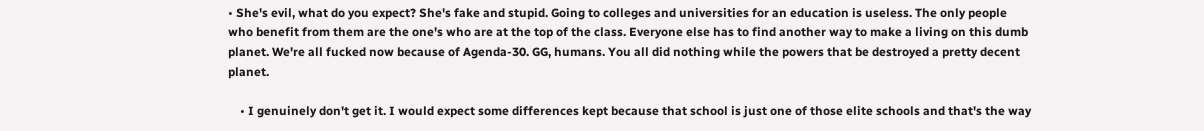• She's evil, what do you expect? She's fake and stupid. Going to colleges and universities for an education is useless. The only people who benefit from them are the one's who are at the top of the class. Everyone else has to find another way to make a living on this dumb planet. We're all fucked now because of Agenda-30. GG, humans. You all did nothing while the powers that be destroyed a pretty decent planet.

    • I genuinely don't get it. I would expect some differences kept because that school is just one of those elite schools and that's the way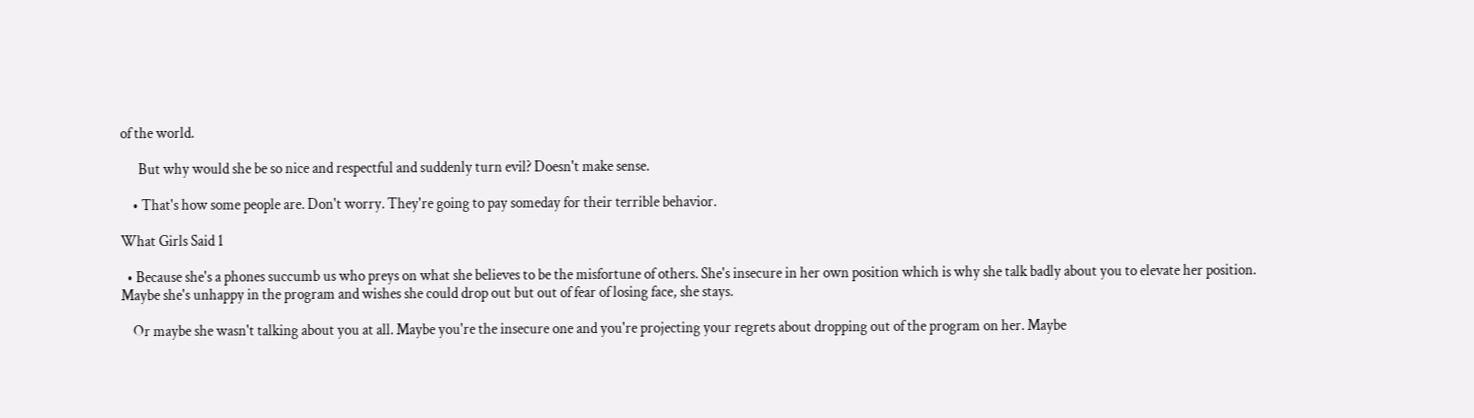of the world.

      But why would she be so nice and respectful and suddenly turn evil? Doesn't make sense.

    • That's how some people are. Don't worry. They're going to pay someday for their terrible behavior.

What Girls Said 1

  • Because she's a phones succumb us who preys on what she believes to be the misfortune of others. She's insecure in her own position which is why she talk badly about you to elevate her position. Maybe she's unhappy in the program and wishes she could drop out but out of fear of losing face, she stays.

    Or maybe she wasn't talking about you at all. Maybe you're the insecure one and you're projecting your regrets about dropping out of the program on her. Maybe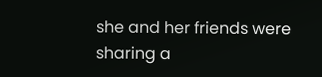she and her friends were sharing a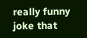really funny joke that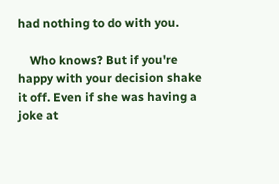had nothing to do with you.

    Who knows? But if you're happy with your decision shake it off. Even if she was having a joke at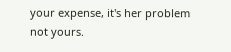your expense, it's her problem not yours.